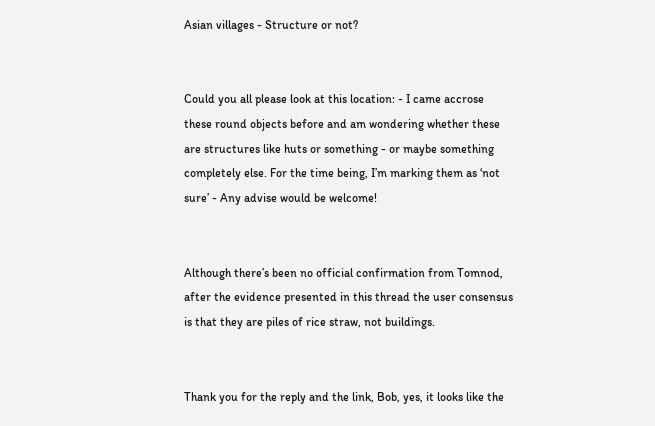Asian villages - Structure or not?


Could you all please look at this location: - I came accrose these round objects before and am wondering whether these are structures like huts or something - or maybe something completely else. For the time being, I’m marking them as ‘not sure’ - Any advise would be welcome!


Although there’s been no official confirmation from Tomnod, after the evidence presented in this thread the user consensus is that they are piles of rice straw, not buildings.


Thank you for the reply and the link, Bob, yes, it looks like the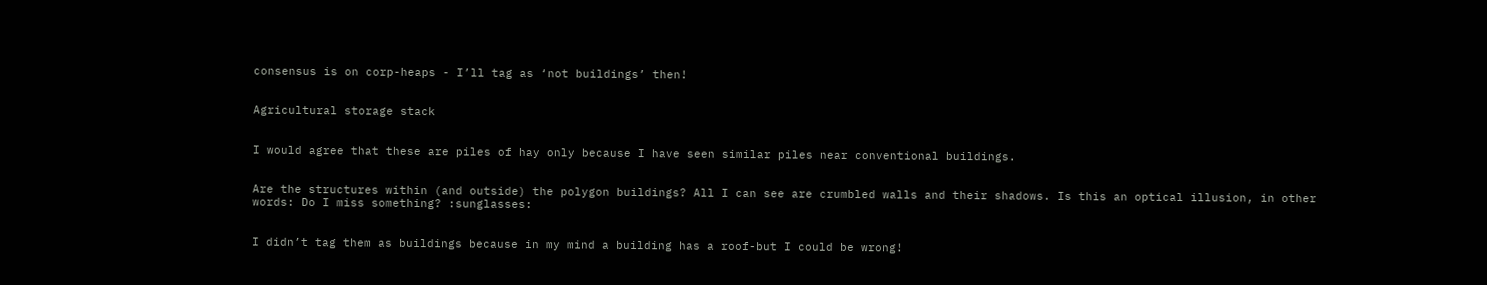consensus is on corp-heaps - I’ll tag as ‘not buildings’ then!


Agricultural storage stack


I would agree that these are piles of hay only because I have seen similar piles near conventional buildings.


Are the structures within (and outside) the polygon buildings? All I can see are crumbled walls and their shadows. Is this an optical illusion, in other words: Do I miss something? :sunglasses:


I didn’t tag them as buildings because in my mind a building has a roof-but I could be wrong!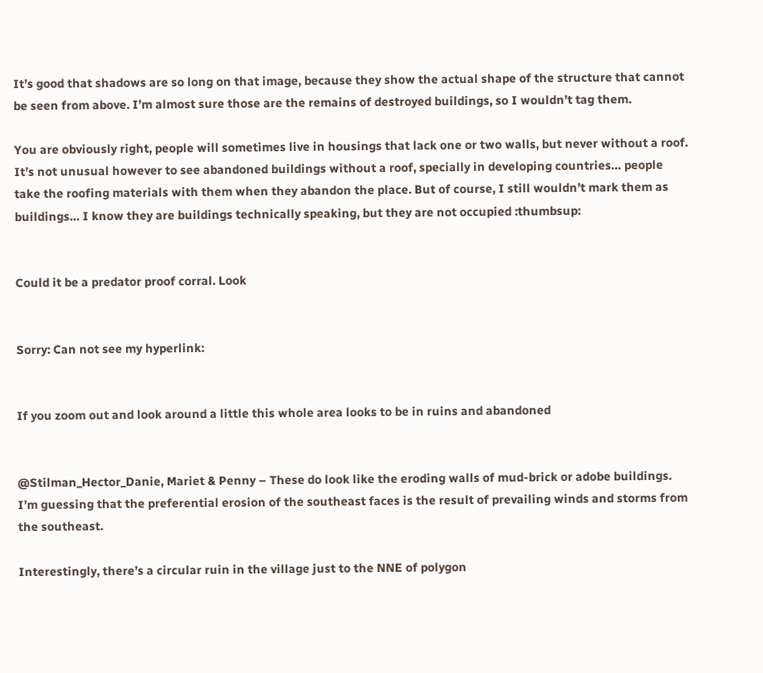It’s good that shadows are so long on that image, because they show the actual shape of the structure that cannot be seen from above. I’m almost sure those are the remains of destroyed buildings, so I wouldn’t tag them.

You are obviously right, people will sometimes live in housings that lack one or two walls, but never without a roof. It’s not unusual however to see abandoned buildings without a roof, specially in developing countries… people take the roofing materials with them when they abandon the place. But of course, I still wouldn’t mark them as buildings… I know they are buildings technically speaking, but they are not occupied :thumbsup:


Could it be a predator proof corral. Look


Sorry: Can not see my hyperlink:


If you zoom out and look around a little this whole area looks to be in ruins and abandoned


@Stilman_Hector_Danie, Mariet & Penny – These do look like the eroding walls of mud-brick or adobe buildings. I’m guessing that the preferential erosion of the southeast faces is the result of prevailing winds and storms from the southeast.

Interestingly, there’s a circular ruin in the village just to the NNE of polygon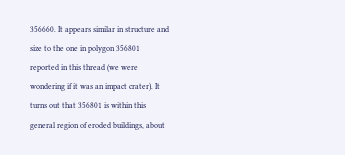356660. It appears similar in structure and size to the one in polygon 356801 reported in this thread (we were wondering if it was an impact crater). It turns out that 356801 is within this general region of eroded buildings, about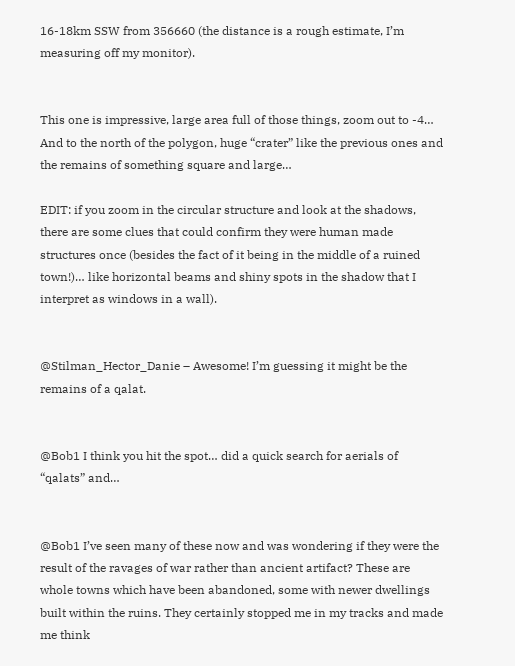16-18km SSW from 356660 (the distance is a rough estimate, I’m measuring off my monitor).


This one is impressive, large area full of those things, zoom out to -4…
And to the north of the polygon, huge “crater” like the previous ones and the remains of something square and large…

EDIT: if you zoom in the circular structure and look at the shadows, there are some clues that could confirm they were human made structures once (besides the fact of it being in the middle of a ruined town!)… like horizontal beams and shiny spots in the shadow that I interpret as windows in a wall).


@Stilman_Hector_Danie – Awesome! I’m guessing it might be the remains of a qalat.


@Bob1 I think you hit the spot… did a quick search for aerials of “qalats” and…


@Bob1 I’ve seen many of these now and was wondering if they were the result of the ravages of war rather than ancient artifact? These are whole towns which have been abandoned, some with newer dwellings built within the ruins. They certainly stopped me in my tracks and made me think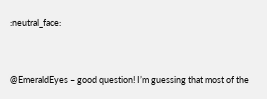:neutral_face:


@EmeraldEyes – good question! I’m guessing that most of the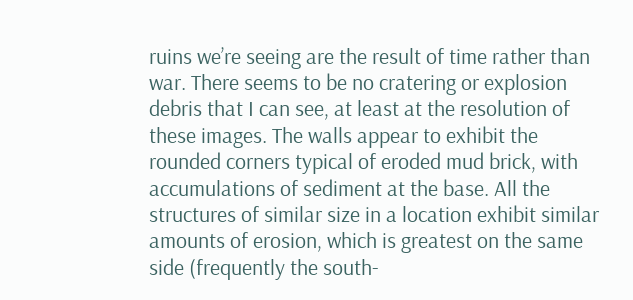ruins we’re seeing are the result of time rather than war. There seems to be no cratering or explosion debris that I can see, at least at the resolution of these images. The walls appear to exhibit the rounded corners typical of eroded mud brick, with accumulations of sediment at the base. All the structures of similar size in a location exhibit similar amounts of erosion, which is greatest on the same side (frequently the south-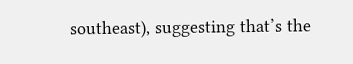southeast), suggesting that’s the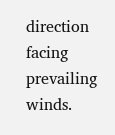direction facing prevailing winds.